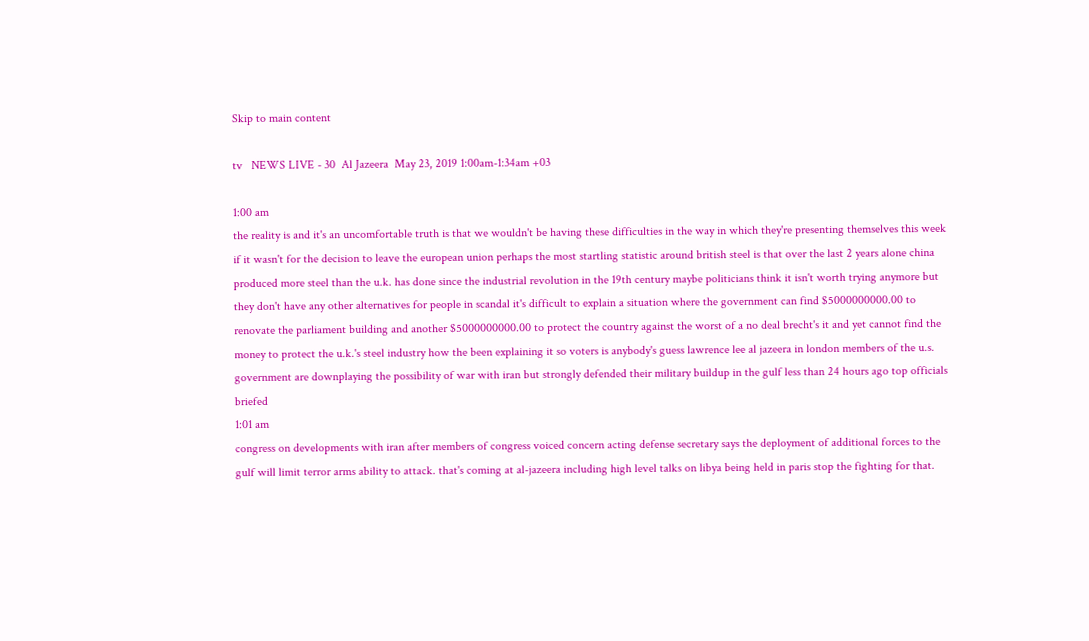Skip to main content

tv   NEWS LIVE - 30  Al Jazeera  May 23, 2019 1:00am-1:34am +03

1:00 am
the reality is and it's an uncomfortable truth is that we wouldn't be having these difficulties in the way in which they're presenting themselves this week if it wasn't for the decision to leave the european union perhaps the most startling statistic around british steel is that over the last 2 years alone china produced more steel than the u.k. has done since the industrial revolution in the 19th century maybe politicians think it isn't worth trying anymore but they don't have any other alternatives for people in scandal it's difficult to explain a situation where the government can find $5000000000.00 to renovate the parliament building and another $5000000000.00 to protect the country against the worst of a no deal brecht's it and yet cannot find the money to protect the u.k.'s steel industry how the been explaining it so voters is anybody's guess lawrence lee al jazeera in london members of the u.s. government are downplaying the possibility of war with iran but strongly defended their military buildup in the gulf less than 24 hours ago top officials briefed
1:01 am
congress on developments with iran after members of congress voiced concern acting defense secretary says the deployment of additional forces to the gulf will limit terror arms ability to attack. that's coming at al-jazeera including high level talks on libya being held in paris stop the fighting for that.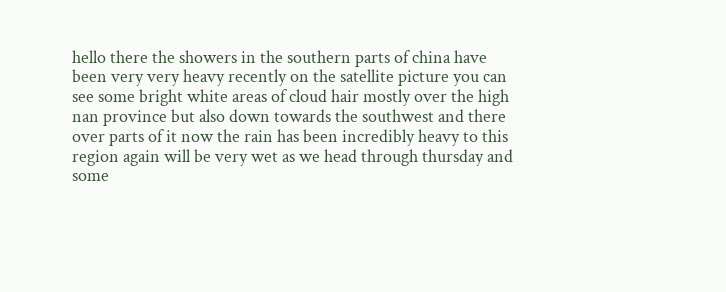hello there the showers in the southern parts of china have been very very heavy recently on the satellite picture you can see some bright white areas of cloud hair mostly over the high nan province but also down towards the southwest and there over parts of it now the rain has been incredibly heavy to this region again will be very wet as we head through thursday and some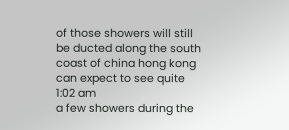of those showers will still be ducted along the south coast of china hong kong can expect to see quite
1:02 am
a few showers during the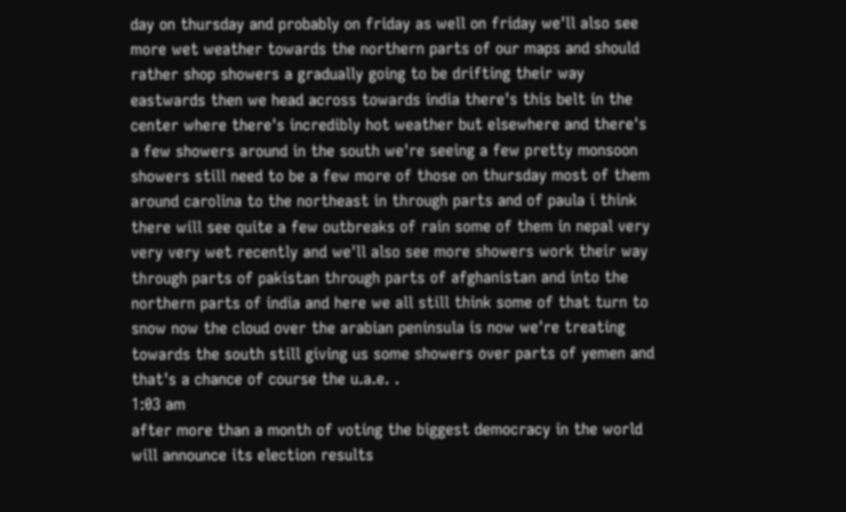day on thursday and probably on friday as well on friday we'll also see more wet weather towards the northern parts of our maps and should rather shop showers a gradually going to be drifting their way eastwards then we head across towards india there's this belt in the center where there's incredibly hot weather but elsewhere and there's a few showers around in the south we're seeing a few pretty monsoon showers still need to be a few more of those on thursday most of them around carolina to the northeast in through parts and of paula i think there will see quite a few outbreaks of rain some of them in nepal very very very wet recently and we'll also see more showers work their way through parts of pakistan through parts of afghanistan and into the northern parts of india and here we all still think some of that turn to snow now the cloud over the arabian peninsula is now we're treating towards the south still giving us some showers over parts of yemen and that's a chance of course the u.a.e. .
1:03 am
after more than a month of voting the biggest democracy in the world will announce its election results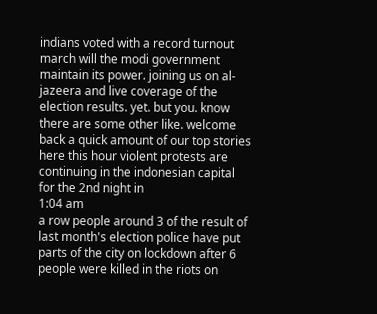indians voted with a record turnout march will the modi government maintain its power. joining us on al-jazeera and live coverage of the election results. yet. but you. know there are some other like. welcome back a quick amount of our top stories here this hour violent protests are continuing in the indonesian capital for the 2nd night in
1:04 am
a row people around 3 of the result of last month's election police have put parts of the city on lockdown after 6 people were killed in the riots on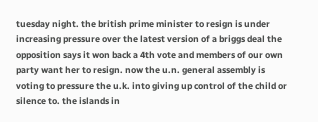tuesday night. the british prime minister to resign is under increasing pressure over the latest version of a briggs deal the opposition says it won back a 4th vote and members of our own party want her to resign. now the u.n. general assembly is voting to pressure the u.k. into giving up control of the child or silence to. the islands in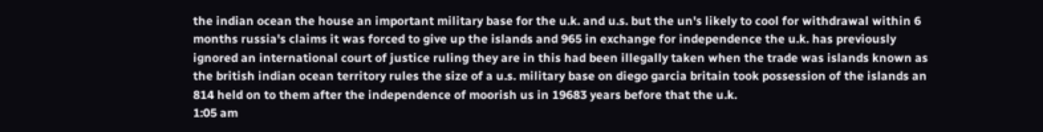the indian ocean the house an important military base for the u.k. and u.s. but the un's likely to cool for withdrawal within 6 months russia's claims it was forced to give up the islands and 965 in exchange for independence the u.k. has previously ignored an international court of justice ruling they are in this had been illegally taken when the trade was islands known as the british indian ocean territory rules the size of a u.s. military base on diego garcia britain took possession of the islands an 814 held on to them after the independence of moorish us in 19683 years before that the u.k.
1:05 am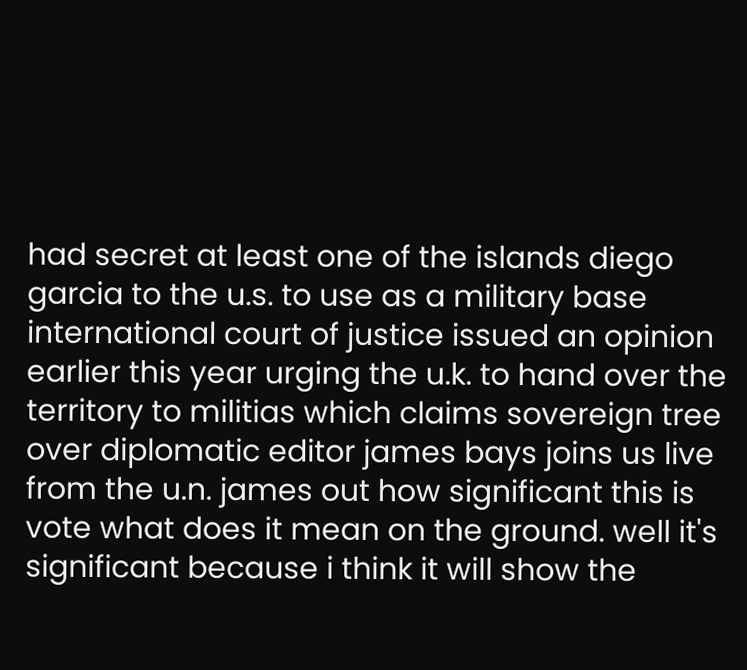had secret at least one of the islands diego garcia to the u.s. to use as a military base international court of justice issued an opinion earlier this year urging the u.k. to hand over the territory to militias which claims sovereign tree over diplomatic editor james bays joins us live from the u.n. james out how significant this is vote what does it mean on the ground. well it's significant because i think it will show the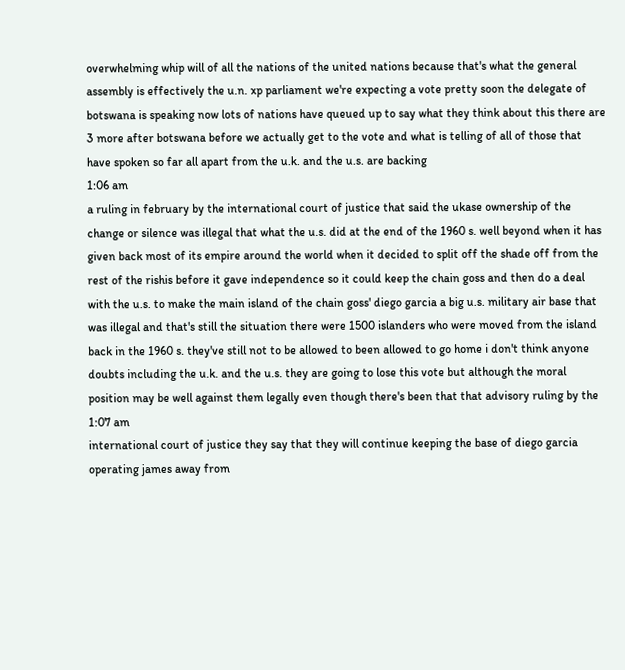overwhelming whip will of all the nations of the united nations because that's what the general assembly is effectively the u.n. xp parliament we're expecting a vote pretty soon the delegate of botswana is speaking now lots of nations have queued up to say what they think about this there are 3 more after botswana before we actually get to the vote and what is telling of all of those that have spoken so far all apart from the u.k. and the u.s. are backing
1:06 am
a ruling in february by the international court of justice that said the ukase ownership of the change or silence was illegal that what the u.s. did at the end of the 1960 s. well beyond when it has given back most of its empire around the world when it decided to split off the shade off from the rest of the rishis before it gave independence so it could keep the chain goss and then do a deal with the u.s. to make the main island of the chain goss' diego garcia a big u.s. military air base that was illegal and that's still the situation there were 1500 islanders who were moved from the island back in the 1960 s. they've still not to be allowed to been allowed to go home i don't think anyone doubts including the u.k. and the u.s. they are going to lose this vote but although the moral position may be well against them legally even though there's been that that advisory ruling by the
1:07 am
international court of justice they say that they will continue keeping the base of diego garcia operating james away from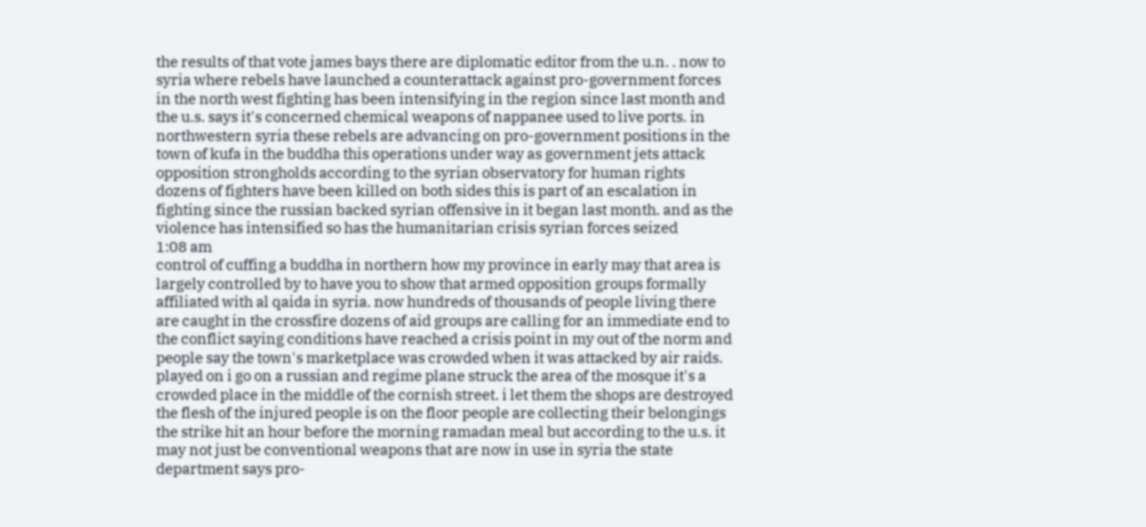the results of that vote james bays there are diplomatic editor from the u.n. . now to syria where rebels have launched a counterattack against pro-government forces in the north west fighting has been intensifying in the region since last month and the u.s. says it's concerned chemical weapons of nappanee used to live ports. in northwestern syria these rebels are advancing on pro-government positions in the town of kufa in the buddha this operations under way as government jets attack opposition strongholds according to the syrian observatory for human rights dozens of fighters have been killed on both sides this is part of an escalation in fighting since the russian backed syrian offensive in it began last month. and as the violence has intensified so has the humanitarian crisis syrian forces seized
1:08 am
control of cuffing a buddha in northern how my province in early may that area is largely controlled by to have you to show that armed opposition groups formally affiliated with al qaida in syria. now hundreds of thousands of people living there are caught in the crossfire dozens of aid groups are calling for an immediate end to the conflict saying conditions have reached a crisis point in my out of the norm and people say the town's marketplace was crowded when it was attacked by air raids. played on i go on a russian and regime plane struck the area of the mosque it's a crowded place in the middle of the cornish street. i let them the shops are destroyed the flesh of the injured people is on the floor people are collecting their belongings the strike hit an hour before the morning ramadan meal but according to the u.s. it may not just be conventional weapons that are now in use in syria the state department says pro-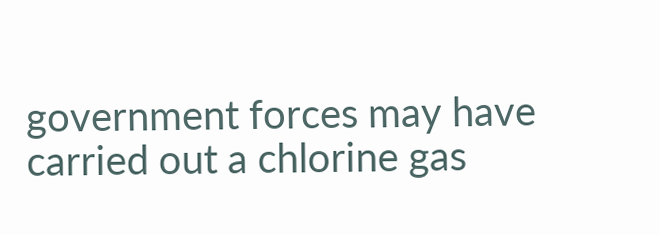government forces may have carried out a chlorine gas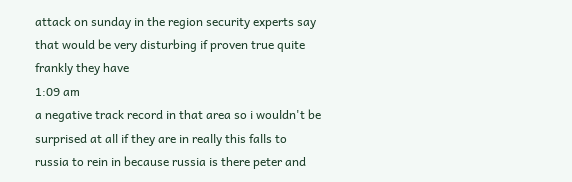attack on sunday in the region security experts say that would be very disturbing if proven true quite frankly they have
1:09 am
a negative track record in that area so i wouldn't be surprised at all if they are in really this falls to russia to rein in because russia is there peter and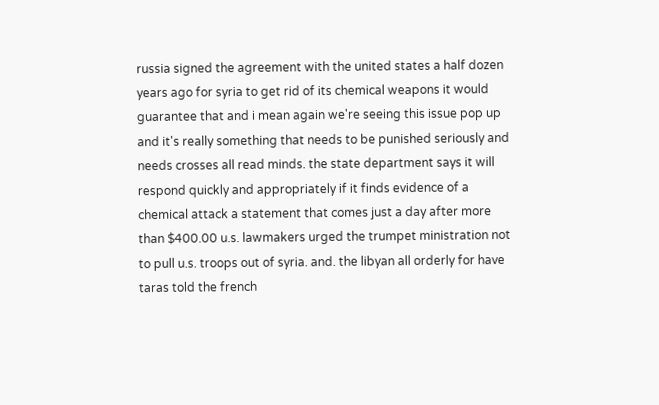russia signed the agreement with the united states a half dozen years ago for syria to get rid of its chemical weapons it would guarantee that and i mean again we're seeing this issue pop up and it's really something that needs to be punished seriously and needs crosses all read minds. the state department says it will respond quickly and appropriately if it finds evidence of a chemical attack a statement that comes just a day after more than $400.00 u.s. lawmakers urged the trumpet ministration not to pull u.s. troops out of syria. and. the libyan all orderly for have taras told the french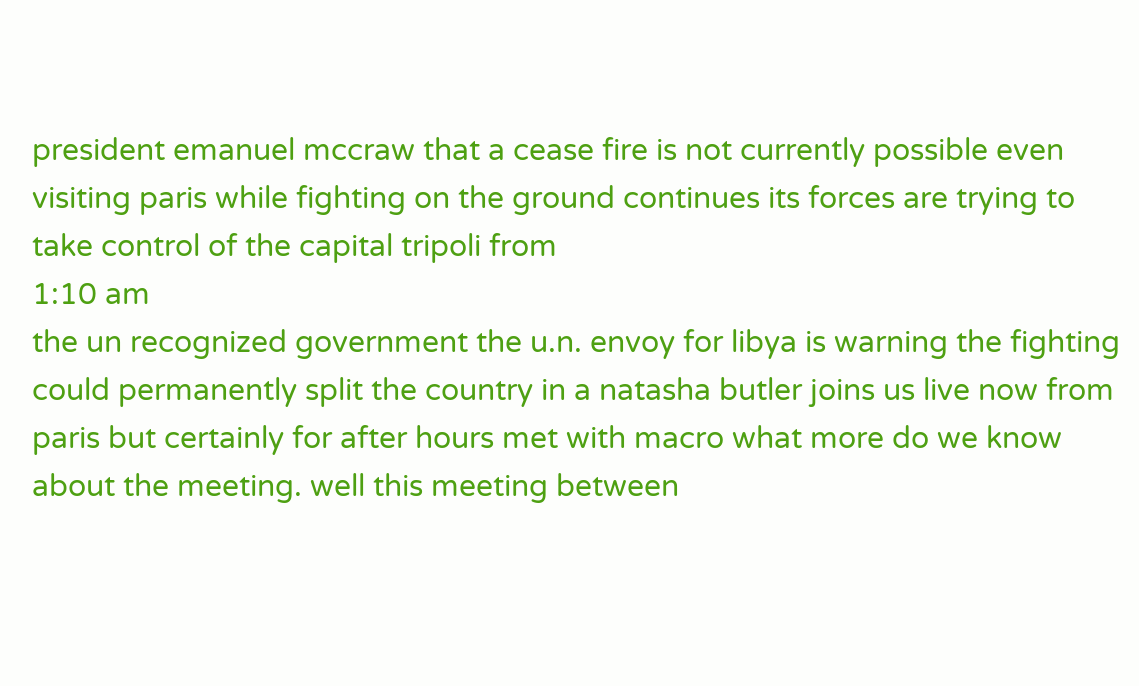president emanuel mccraw that a cease fire is not currently possible even visiting paris while fighting on the ground continues its forces are trying to take control of the capital tripoli from
1:10 am
the un recognized government the u.n. envoy for libya is warning the fighting could permanently split the country in a natasha butler joins us live now from paris but certainly for after hours met with macro what more do we know about the meeting. well this meeting between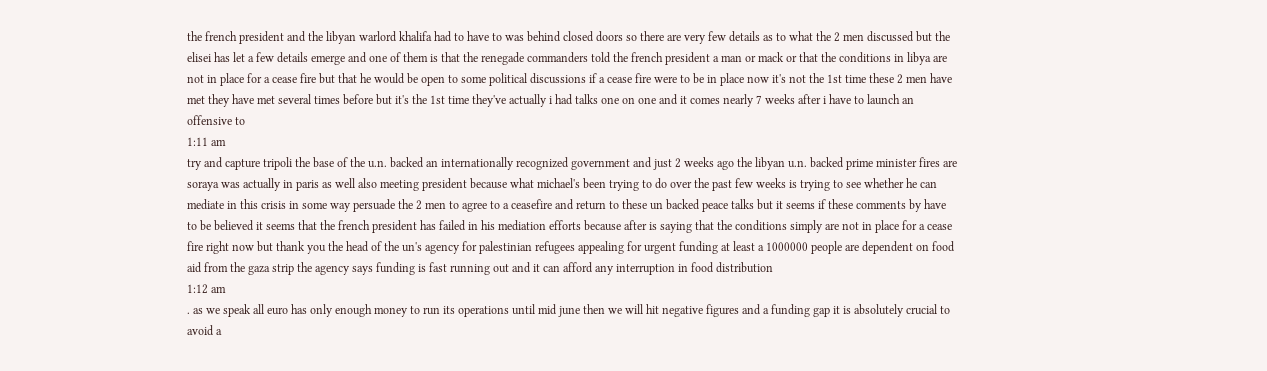the french president and the libyan warlord khalifa had to have to was behind closed doors so there are very few details as to what the 2 men discussed but the elisei has let a few details emerge and one of them is that the renegade commanders told the french president a man or mack or that the conditions in libya are not in place for a cease fire but that he would be open to some political discussions if a cease fire were to be in place now it's not the 1st time these 2 men have met they have met several times before but it's the 1st time they've actually i had talks one on one and it comes nearly 7 weeks after i have to launch an offensive to
1:11 am
try and capture tripoli the base of the u.n. backed an internationally recognized government and just 2 weeks ago the libyan u.n. backed prime minister fires are soraya was actually in paris as well also meeting president because what michael's been trying to do over the past few weeks is trying to see whether he can mediate in this crisis in some way persuade the 2 men to agree to a ceasefire and return to these un backed peace talks but it seems if these comments by have to be believed it seems that the french president has failed in his mediation efforts because after is saying that the conditions simply are not in place for a cease fire right now but thank you the head of the un's agency for palestinian refugees appealing for urgent funding at least a 1000000 people are dependent on food aid from the gaza strip the agency says funding is fast running out and it can afford any interruption in food distribution
1:12 am
. as we speak all euro has only enough money to run its operations until mid june then we will hit negative figures and a funding gap it is absolutely crucial to avoid a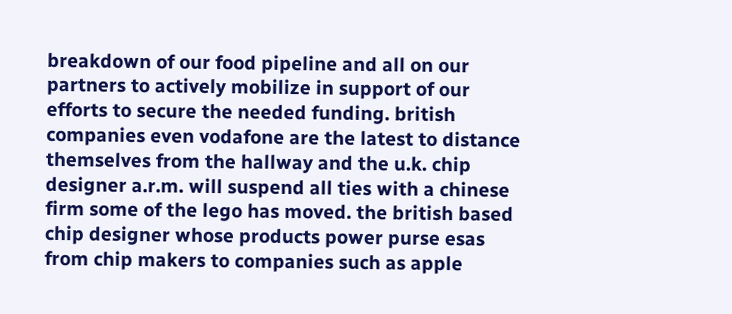breakdown of our food pipeline and all on our partners to actively mobilize in support of our efforts to secure the needed funding. british companies even vodafone are the latest to distance themselves from the hallway and the u.k. chip designer a.r.m. will suspend all ties with a chinese firm some of the lego has moved. the british based chip designer whose products power purse esas from chip makers to companies such as apple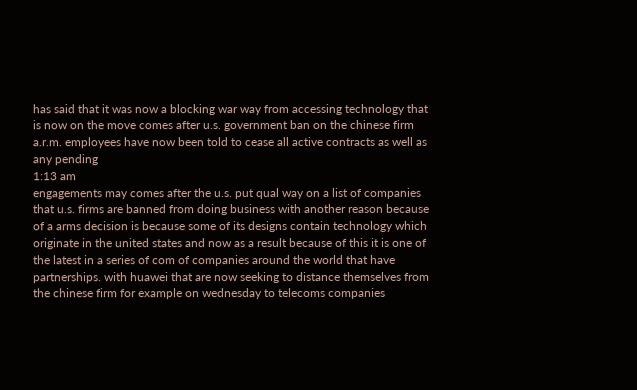has said that it was now a blocking war way from accessing technology that is now on the move comes after u.s. government ban on the chinese firm a.r.m. employees have now been told to cease all active contracts as well as any pending
1:13 am
engagements may comes after the u.s. put qual way on a list of companies that u.s. firms are banned from doing business with another reason because of a arms decision is because some of its designs contain technology which originate in the united states and now as a result because of this it is one of the latest in a series of com of companies around the world that have partnerships. with huawei that are now seeking to distance themselves from the chinese firm for example on wednesday to telecoms companies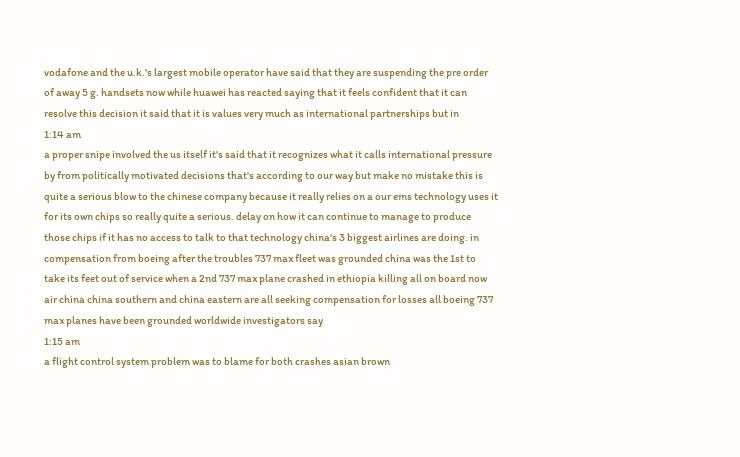vodafone and the u.k.'s largest mobile operator have said that they are suspending the pre order of away 5 g. handsets now while huawei has reacted saying that it feels confident that it can resolve this decision it said that it is values very much as international partnerships but in
1:14 am
a proper snipe involved the us itself it's said that it recognizes what it calls international pressure by from politically motivated decisions that's according to our way but make no mistake this is quite a serious blow to the chinese company because it really relies on a our ems technology uses it for its own chips so really quite a serious. delay on how it can continue to manage to produce those chips if it has no access to talk to that technology china's 3 biggest airlines are doing. in compensation from boeing after the troubles 737 max fleet was grounded china was the 1st to take its feet out of service when a 2nd 737 max plane crashed in ethiopia killing all on board now air china china southern and china eastern are all seeking compensation for losses all boeing 737 max planes have been grounded worldwide investigators say
1:15 am
a flight control system problem was to blame for both crashes asian brown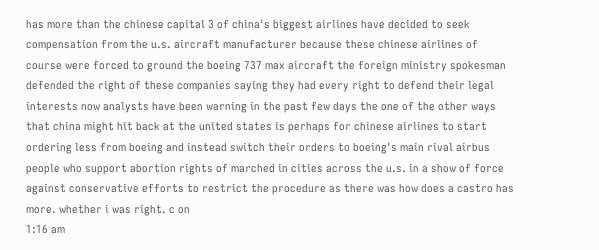has more than the chinese capital 3 of china's biggest airlines have decided to seek compensation from the u.s. aircraft manufacturer because these chinese airlines of course were forced to ground the boeing 737 max aircraft the foreign ministry spokesman defended the right of these companies saying they had every right to defend their legal interests now analysts have been warning in the past few days the one of the other ways that china might hit back at the united states is perhaps for chinese airlines to start ordering less from boeing and instead switch their orders to boeing's main rival airbus people who support abortion rights of marched in cities across the u.s. in a show of force against conservative efforts to restrict the procedure as there was how does a castro has more. whether i was right. c on
1:16 am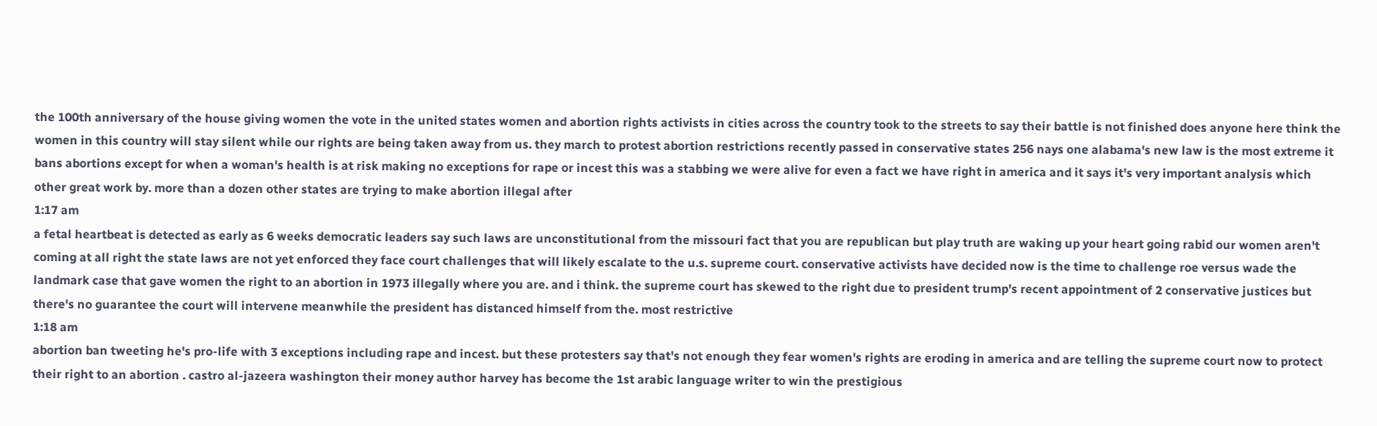the 100th anniversary of the house giving women the vote in the united states women and abortion rights activists in cities across the country took to the streets to say their battle is not finished does anyone here think the women in this country will stay silent while our rights are being taken away from us. they march to protest abortion restrictions recently passed in conservative states 256 nays one alabama's new law is the most extreme it bans abortions except for when a woman's health is at risk making no exceptions for rape or incest this was a stabbing we were alive for even a fact we have right in america and it says it's very important analysis which other great work by. more than a dozen other states are trying to make abortion illegal after
1:17 am
a fetal heartbeat is detected as early as 6 weeks democratic leaders say such laws are unconstitutional from the missouri fact that you are republican but play truth are waking up your heart going rabid our women aren't coming at all right the state laws are not yet enforced they face court challenges that will likely escalate to the u.s. supreme court. conservative activists have decided now is the time to challenge roe versus wade the landmark case that gave women the right to an abortion in 1973 illegally where you are. and i think. the supreme court has skewed to the right due to president trump's recent appointment of 2 conservative justices but there's no guarantee the court will intervene meanwhile the president has distanced himself from the. most restrictive
1:18 am
abortion ban tweeting he's pro-life with 3 exceptions including rape and incest. but these protesters say that's not enough they fear women's rights are eroding in america and are telling the supreme court now to protect their right to an abortion . castro al-jazeera washington their money author harvey has become the 1st arabic language writer to win the prestigious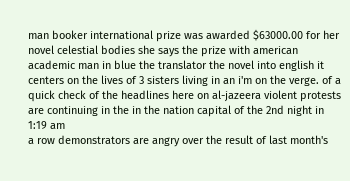man booker international prize was awarded $63000.00 for her novel celestial bodies she says the prize with american academic man in blue the translator the novel into english it centers on the lives of 3 sisters living in an i'm on the verge. of a quick check of the headlines here on al-jazeera violent protests are continuing in the in the nation capital of the 2nd night in
1:19 am
a row demonstrators are angry over the result of last month's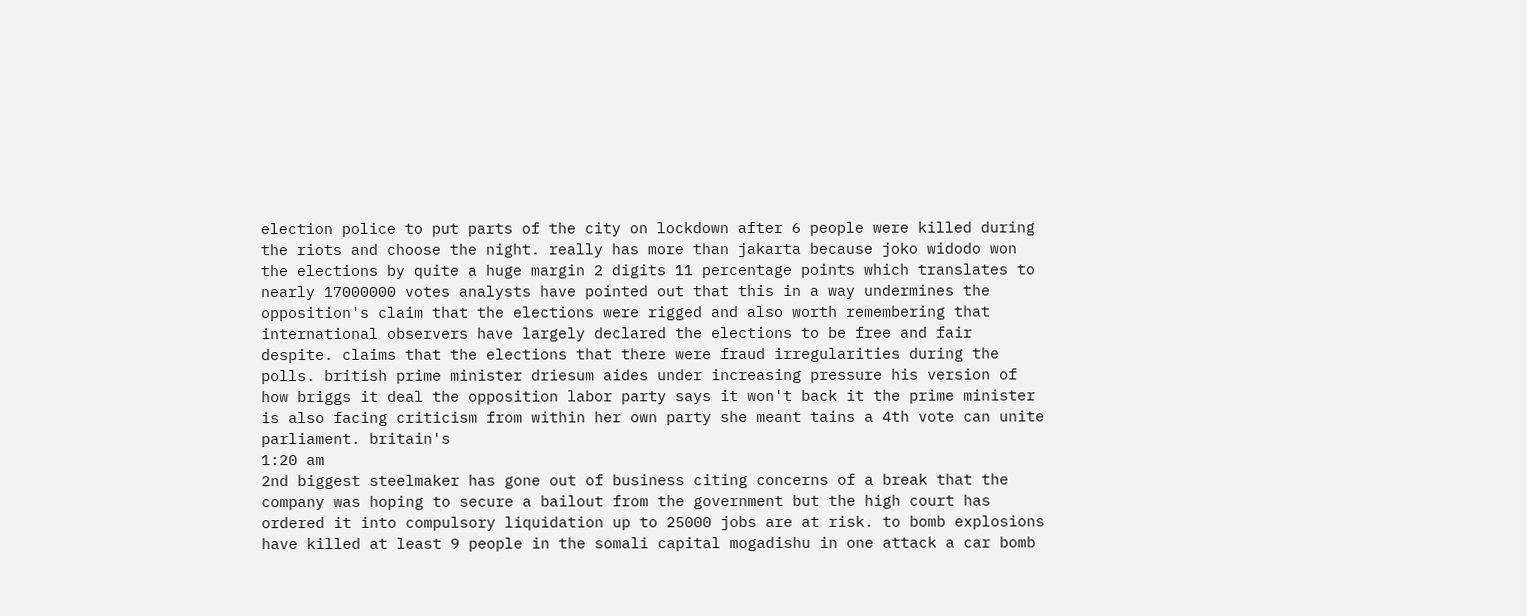election police to put parts of the city on lockdown after 6 people were killed during the riots and choose the night. really has more than jakarta because joko widodo won the elections by quite a huge margin 2 digits 11 percentage points which translates to nearly 17000000 votes analysts have pointed out that this in a way undermines the opposition's claim that the elections were rigged and also worth remembering that international observers have largely declared the elections to be free and fair despite. claims that the elections that there were fraud irregularities during the polls. british prime minister driesum aides under increasing pressure his version of how briggs it deal the opposition labor party says it won't back it the prime minister is also facing criticism from within her own party she meant tains a 4th vote can unite parliament. britain's
1:20 am
2nd biggest steelmaker has gone out of business citing concerns of a break that the company was hoping to secure a bailout from the government but the high court has ordered it into compulsory liquidation up to 25000 jobs are at risk. to bomb explosions have killed at least 9 people in the somali capital mogadishu in one attack a car bomb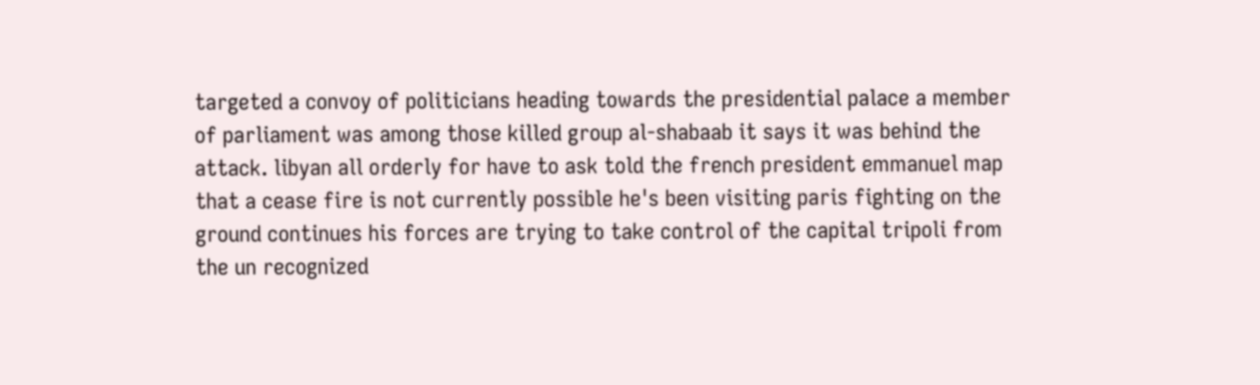targeted a convoy of politicians heading towards the presidential palace a member of parliament was among those killed group al-shabaab it says it was behind the attack. libyan all orderly for have to ask told the french president emmanuel map that a cease fire is not currently possible he's been visiting paris fighting on the ground continues his forces are trying to take control of the capital tripoli from the un recognized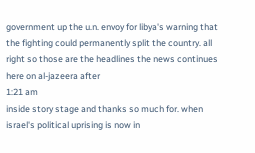government up the u.n. envoy for libya's warning that the fighting could permanently split the country. all right so those are the headlines the news continues here on al-jazeera after
1:21 am
inside story stage and thanks so much for. when israel's political uprising is now in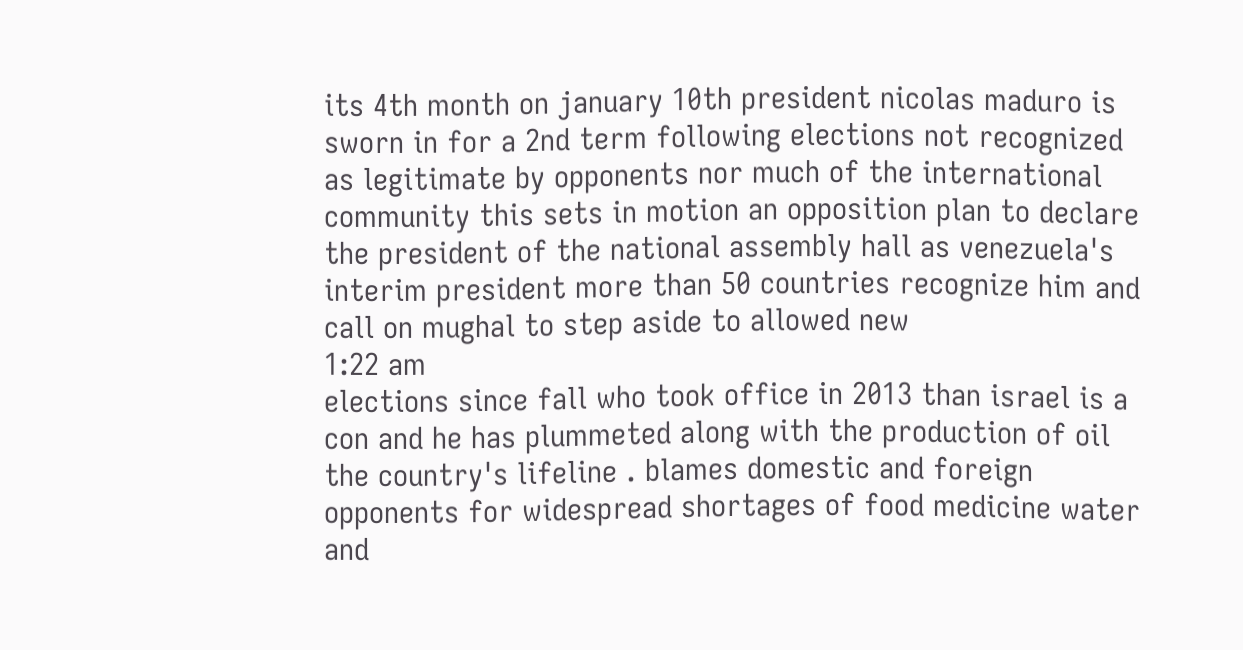its 4th month on january 10th president nicolas maduro is sworn in for a 2nd term following elections not recognized as legitimate by opponents nor much of the international community this sets in motion an opposition plan to declare the president of the national assembly hall as venezuela's interim president more than 50 countries recognize him and call on mughal to step aside to allowed new
1:22 am
elections since fall who took office in 2013 than israel is a con and he has plummeted along with the production of oil the country's lifeline . blames domestic and foreign opponents for widespread shortages of food medicine water and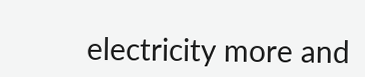electricity more and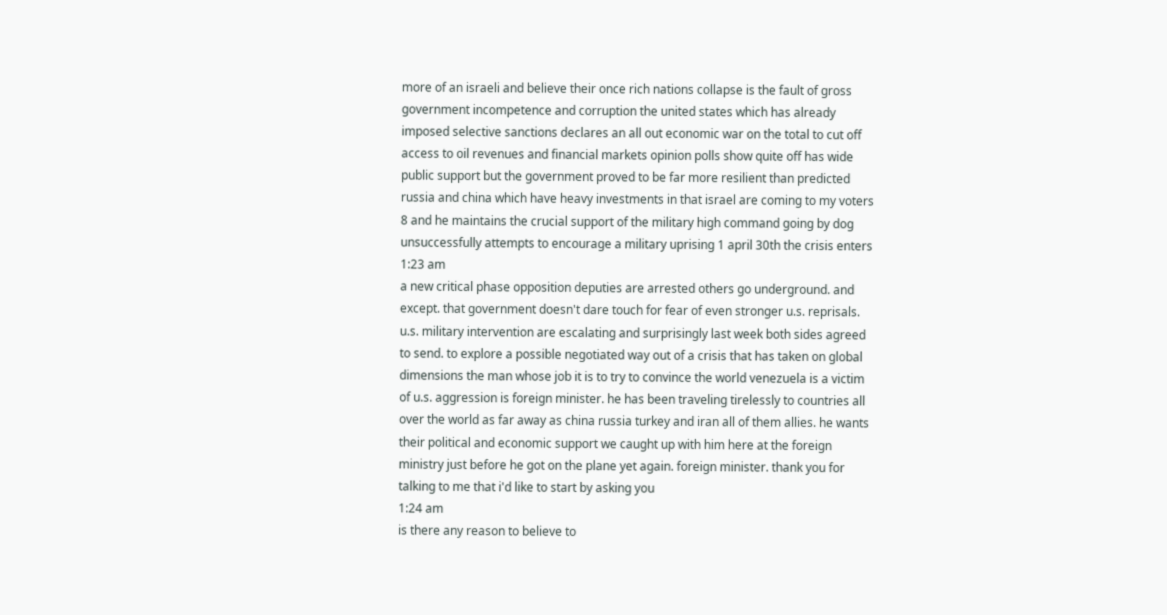more of an israeli and believe their once rich nations collapse is the fault of gross government incompetence and corruption the united states which has already imposed selective sanctions declares an all out economic war on the total to cut off access to oil revenues and financial markets opinion polls show quite off has wide public support but the government proved to be far more resilient than predicted russia and china which have heavy investments in that israel are coming to my voters 8 and he maintains the crucial support of the military high command going by dog unsuccessfully attempts to encourage a military uprising 1 april 30th the crisis enters
1:23 am
a new critical phase opposition deputies are arrested others go underground. and except. that government doesn't dare touch for fear of even stronger u.s. reprisals. u.s. military intervention are escalating and surprisingly last week both sides agreed to send. to explore a possible negotiated way out of a crisis that has taken on global dimensions the man whose job it is to try to convince the world venezuela is a victim of u.s. aggression is foreign minister. he has been traveling tirelessly to countries all over the world as far away as china russia turkey and iran all of them allies. he wants their political and economic support we caught up with him here at the foreign ministry just before he got on the plane yet again. foreign minister. thank you for talking to me that i'd like to start by asking you
1:24 am
is there any reason to believe to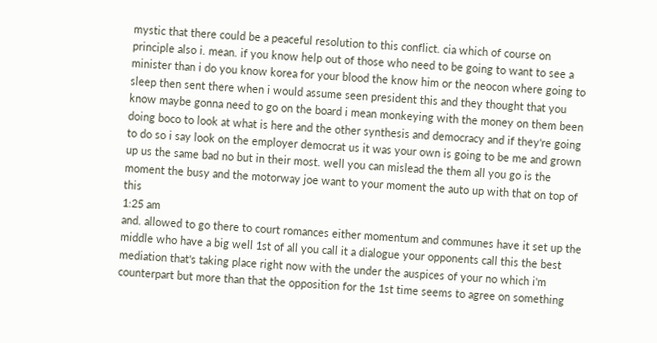mystic that there could be a peaceful resolution to this conflict. cia which of course on principle also i. mean. if you know help out of those who need to be going to want to see a minister than i do you know korea for your blood the know him or the neocon where going to sleep then sent there when i would assume seen president this and they thought that you know maybe gonna need to go on the board i mean monkeying with the money on them been doing boco to look at what is here and the other synthesis and democracy and if they're going to do so i say look on the employer democrat us it was your own is going to be me and grown up us the same bad no but in their most. well you can mislead the them all you go is the moment the busy and the motorway joe want to your moment the auto up with that on top of this
1:25 am
and. allowed to go there to court romances either momentum and communes have it set up the middle who have a big well 1st of all you call it a dialogue your opponents call this the best mediation that's taking place right now with the under the auspices of your no which i'm counterpart but more than that the opposition for the 1st time seems to agree on something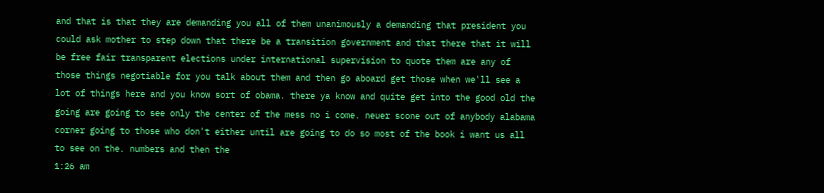and that is that they are demanding you all of them unanimously a demanding that president you could ask mother to step down that there be a transition government and that there that it will be free fair transparent elections under international supervision to quote them are any of those things negotiable for you talk about them and then go aboard get those when we'll see a lot of things here and you know sort of obama. there ya know and quite get into the good old the going are going to see only the center of the mess no i come. neuer scone out of anybody alabama corner going to those who don't either until are going to do so most of the book i want us all to see on the. numbers and then the
1:26 am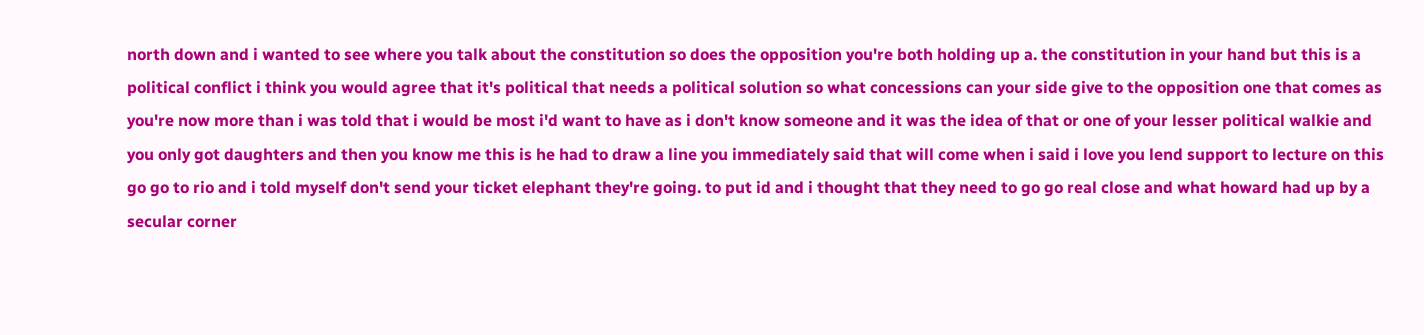north down and i wanted to see where you talk about the constitution so does the opposition you're both holding up a. the constitution in your hand but this is a political conflict i think you would agree that it's political that needs a political solution so what concessions can your side give to the opposition one that comes as you're now more than i was told that i would be most i'd want to have as i don't know someone and it was the idea of that or one of your lesser political walkie and you only got daughters and then you know me this is he had to draw a line you immediately said that will come when i said i love you lend support to lecture on this go go to rio and i told myself don't send your ticket elephant they're going. to put id and i thought that they need to go go real close and what howard had up by a secular corner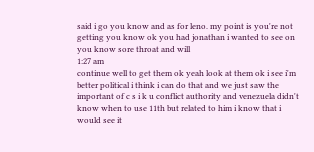said i go you know and as for leno. my point is you're not getting you know ok you had jonathan i wanted to see on you know sore throat and will
1:27 am
continue well to get them ok yeah look at them ok i see i'm better political i think i can do that and we just saw the important of c s i k u conflict authority and venezuela didn't know when to use 11th but related to him i know that i would see it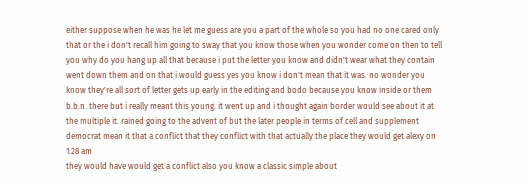either suppose when he was he let me guess are you a part of the whole so you had no one cared only that or the i don't recall him going to sway that you know those when you wonder come on then to tell you why do you hang up all that because i put the letter you know and didn't wear what they contain went down them and on that i would guess yes you know i don't mean that it was. no wonder you know they're all sort of letter gets up early in the editing and bodo because you know inside or them b.b.n. there but i really meant this young. it went up and i thought again border would see about it at the multiple it. rained going to the advent of but the later people in terms of cell and supplement democrat mean it that a conflict that they conflict with that actually the place they would get alexy on
1:28 am
they would have would get a conflict also you know a classic simple about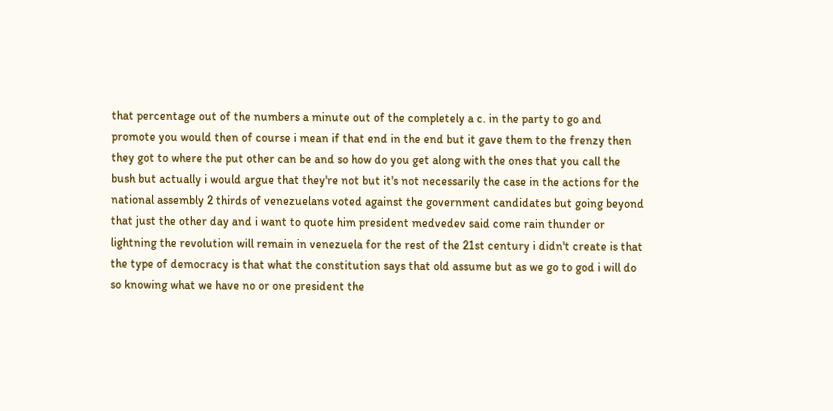that percentage out of the numbers a minute out of the completely a c. in the party to go and promote you would then of course i mean if that end in the end but it gave them to the frenzy then they got to where the put other can be and so how do you get along with the ones that you call the bush but actually i would argue that they're not but it's not necessarily the case in the actions for the national assembly 2 thirds of venezuelans voted against the government candidates but going beyond that just the other day and i want to quote him president medvedev said come rain thunder or lightning the revolution will remain in venezuela for the rest of the 21st century i didn't create is that the type of democracy is that what the constitution says that old assume but as we go to god i will do so knowing what we have no or one president the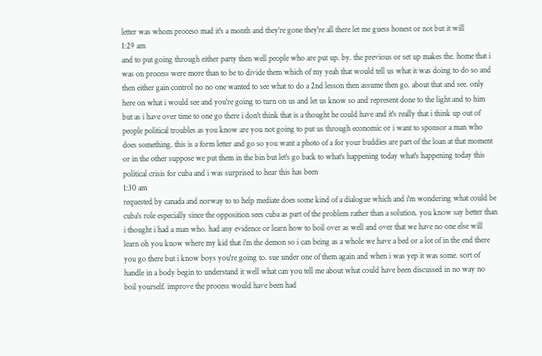letter was whom proceso mad it's a month and they're gone they're all there let me guess honest or not but it will
1:29 am
and to put going through either party then well people who are put up. by. the previous or set up makes the. home that i was on process were more than to be to divide them which of my yeah that would tell us what it was doing to do so and then either gain control no no one wanted to see what to do a 2nd lesson then assume then go. about that and see. only here on what i would see and you're going to turn on us and let us know so and represent done to the light and to him but as i have over time to one go there i don't think that is a thought he could have and it's really that i think up out of people political troubles as you know are you not going to put us through economic or i want to sponsor a man who does something. this is a form letter and go so you want a photo of a for your buddies are part of the loan at that moment or in the other suppose we put them in the bin but let's go back to what's happening today what's happening today this political crisis for cuba and i was surprised to hear this has been
1:30 am
requested by canada and norway to to help mediate does some kind of a dialogue which and i'm wondering what could be cuba's role especially since the opposition sees cuba as part of the problem rather than a solution. you know say better than i thought i had a man who. had any evidence or learn how to boil over as well and over that we have no one else will learn oh you know where my kid that i'm the demon so i can being as a whole we have a bed or a lot of in the end there you go there but i know boys you're going to. sue under one of them again and when i was yep it was some. sort of handle in a body begin to understand it well what can you tell me about what could have been discussed in no way no boil yourself. improve the process would have been had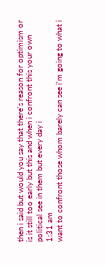then i said but would you say that there's reason for optimism or is it still too early but this and when i confront this your own political see in them but every day i
1:31 am
want to confront those whom barely can see i'm going to what i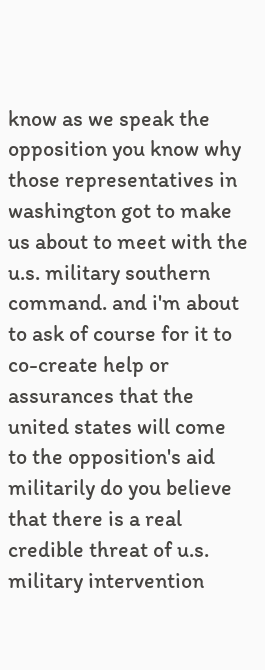know as we speak the opposition you know why those representatives in washington got to make us about to meet with the u.s. military southern command. and i'm about to ask of course for it to co-create help or assurances that the united states will come to the opposition's aid militarily do you believe that there is a real credible threat of u.s. military intervention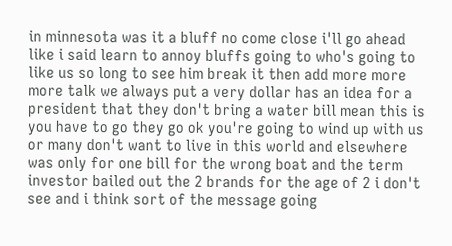in minnesota was it a bluff no come close i'll go ahead like i said learn to annoy bluffs going to who's going to like us so long to see him break it then add more more more talk we always put a very dollar has an idea for a president that they don't bring a water bill mean this is you have to go they go ok you're going to wind up with us or many don't want to live in this world and elsewhere was only for one bill for the wrong boat and the term investor bailed out the 2 brands for the age of 2 i don't see and i think sort of the message going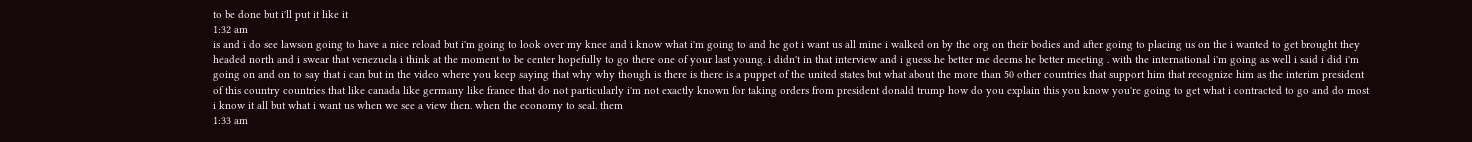to be done but i'll put it like it
1:32 am
is and i do see lawson going to have a nice reload but i'm going to look over my knee and i know what i'm going to and he got i want us all mine i walked on by the org on their bodies and after going to placing us on the i wanted to get brought they headed north and i swear that venezuela i think at the moment to be center hopefully to go there one of your last young. i didn't in that interview and i guess he better me deems he better meeting . with the international i'm going as well i said i did i'm going on and on to say that i can but in the video where you keep saying that why why though is there is there is a puppet of the united states but what about the more than 50 other countries that support him that recognize him as the interim president of this country countries that like canada like germany like france that do not particularly i'm not exactly known for taking orders from president donald trump how do you explain this you know you're going to get what i contracted to go and do most i know it all but what i want us when we see a view then. when the economy to seal. them
1:33 am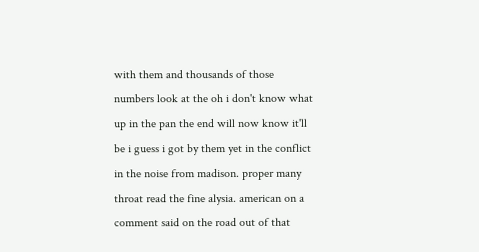with them and thousands of those numbers look at the oh i don't know what up in the pan the end will now know it'll be i guess i got by them yet in the conflict in the noise from madison. proper many throat read the fine alysia. american on a comment said on the road out of that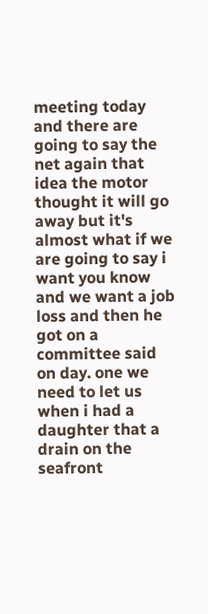meeting today and there are going to say the net again that idea the motor thought it will go away but it's almost what if we are going to say i want you know and we want a job loss and then he got on a committee said on day. one we need to let us when i had a daughter that a drain on the seafront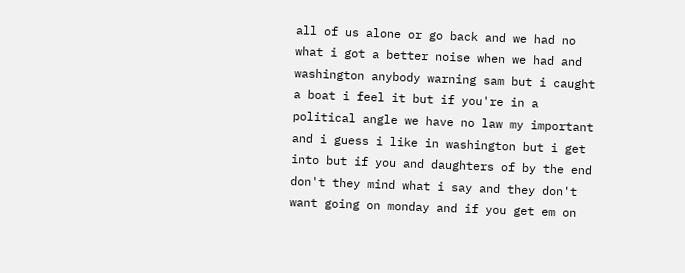all of us alone or go back and we had no what i got a better noise when we had and washington anybody warning sam but i caught a boat i feel it but if you're in a political angle we have no law my important and i guess i like in washington but i get into but if you and daughters of by the end don't they mind what i say and they don't want going on monday and if you get em on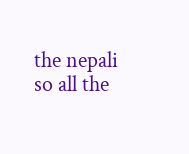the nepali so all the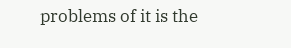problems of it is the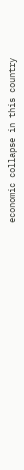economic collapse in this country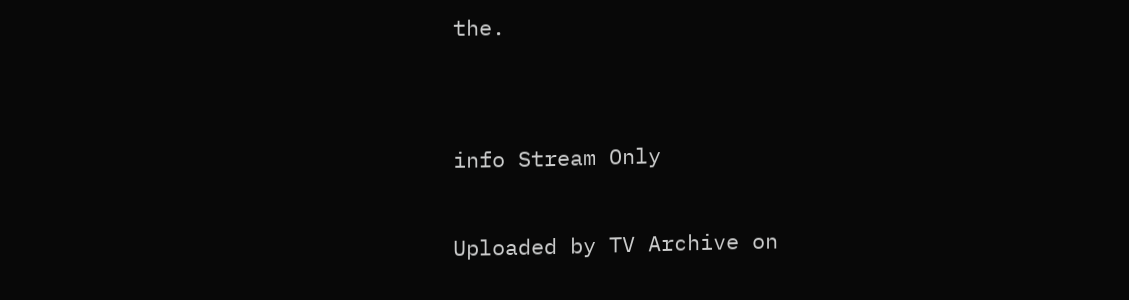the.


info Stream Only

Uploaded by TV Archive on